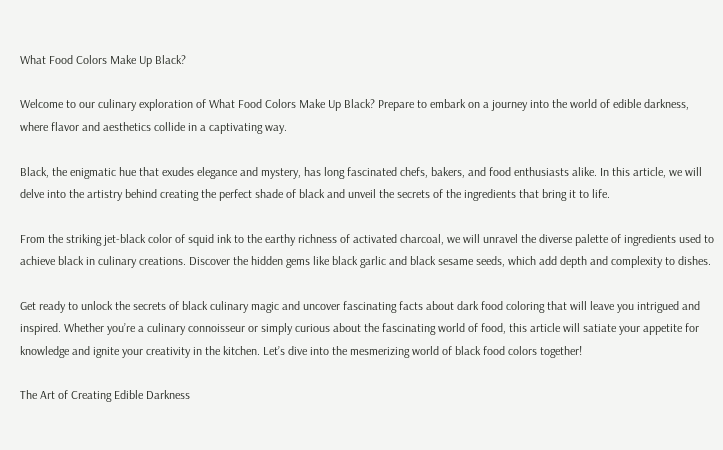What Food Colors Make Up Black?

Welcome to our culinary exploration of What Food Colors Make Up Black? Prepare to embark on a journey into the world of edible darkness, where flavor and aesthetics collide in a captivating way.

Black, the enigmatic hue that exudes elegance and mystery, has long fascinated chefs, bakers, and food enthusiasts alike. In this article, we will delve into the artistry behind creating the perfect shade of black and unveil the secrets of the ingredients that bring it to life.

From the striking jet-black color of squid ink to the earthy richness of activated charcoal, we will unravel the diverse palette of ingredients used to achieve black in culinary creations. Discover the hidden gems like black garlic and black sesame seeds, which add depth and complexity to dishes.

Get ready to unlock the secrets of black culinary magic and uncover fascinating facts about dark food coloring that will leave you intrigued and inspired. Whether you’re a culinary connoisseur or simply curious about the fascinating world of food, this article will satiate your appetite for knowledge and ignite your creativity in the kitchen. Let’s dive into the mesmerizing world of black food colors together!

The Art of Creating Edible Darkness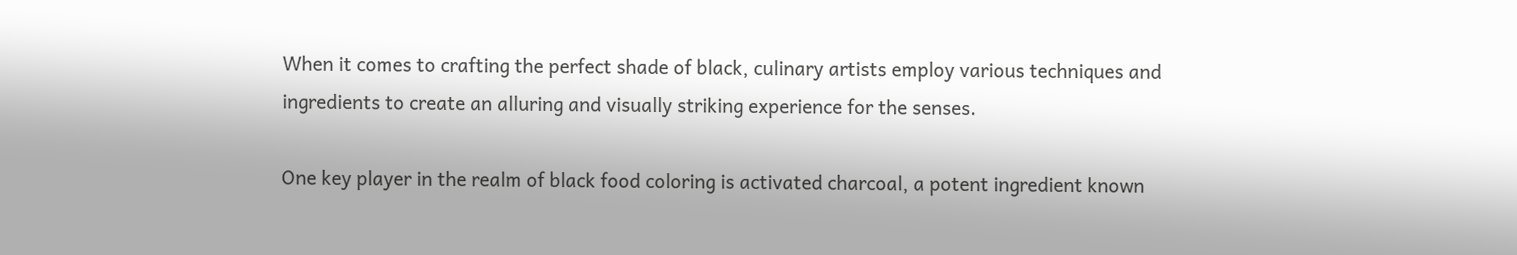When it comes to crafting the perfect shade of black, culinary artists employ various techniques and ingredients to create an alluring and visually striking experience for the senses.

One key player in the realm of black food coloring is activated charcoal, a potent ingredient known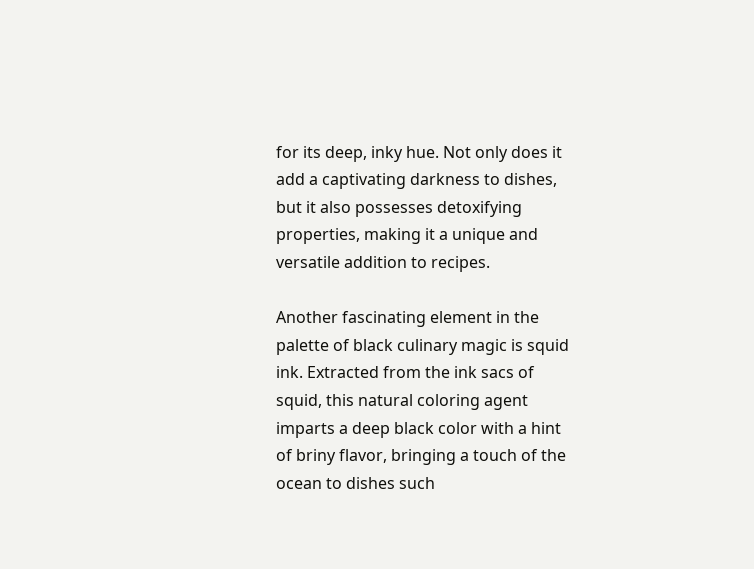for its deep, inky hue. Not only does it add a captivating darkness to dishes, but it also possesses detoxifying properties, making it a unique and versatile addition to recipes.

Another fascinating element in the palette of black culinary magic is squid ink. Extracted from the ink sacs of squid, this natural coloring agent imparts a deep black color with a hint of briny flavor, bringing a touch of the ocean to dishes such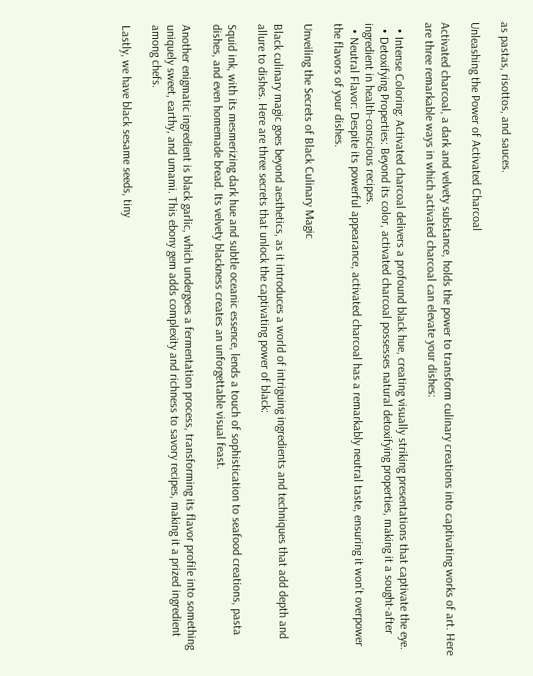as pastas, risottos, and sauces.

Unleashing the Power of Activated Charcoal

Activated charcoal, a dark and velvety substance, holds the power to transform culinary creations into captivating works of art. Here are three remarkable ways in which activated charcoal can elevate your dishes:

  • Intense Coloring: Activated charcoal delivers a profound black hue, creating visually striking presentations that captivate the eye.
  • Detoxifying Properties: Beyond its color, activated charcoal possesses natural detoxifying properties, making it a sought-after ingredient in health-conscious recipes.
  • Neutral Flavor: Despite its powerful appearance, activated charcoal has a remarkably neutral taste, ensuring it won’t overpower the flavors of your dishes.

Unveiling the Secrets of Black Culinary Magic

Black culinary magic goes beyond aesthetics, as it introduces a world of intriguing ingredients and techniques that add depth and allure to dishes. Here are three secrets that unlock the captivating power of black:

Squid ink, with its mesmerizing dark hue and subtle oceanic essence, lends a touch of sophistication to seafood creations, pasta dishes, and even homemade bread. Its velvety blackness creates an unforgettable visual feast.

Another enigmatic ingredient is black garlic, which undergoes a fermentation process, transforming its flavor profile into something uniquely sweet, earthy, and umami. This ebony gem adds complexity and richness to savory recipes, making it a prized ingredient among chefs.

Lastly, we have black sesame seeds, tiny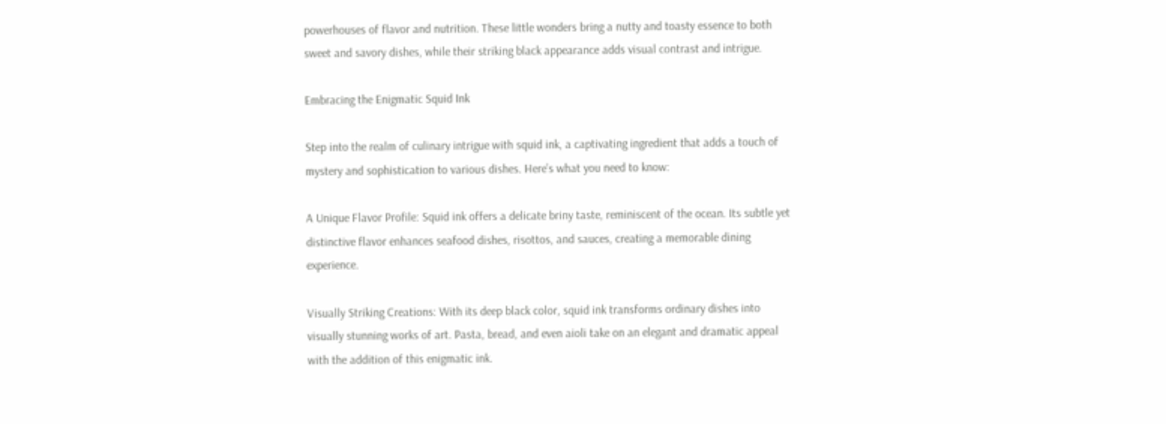powerhouses of flavor and nutrition. These little wonders bring a nutty and toasty essence to both sweet and savory dishes, while their striking black appearance adds visual contrast and intrigue.

Embracing the Enigmatic Squid Ink

Step into the realm of culinary intrigue with squid ink, a captivating ingredient that adds a touch of mystery and sophistication to various dishes. Here’s what you need to know:

A Unique Flavor Profile: Squid ink offers a delicate briny taste, reminiscent of the ocean. Its subtle yet distinctive flavor enhances seafood dishes, risottos, and sauces, creating a memorable dining experience.

Visually Striking Creations: With its deep black color, squid ink transforms ordinary dishes into visually stunning works of art. Pasta, bread, and even aioli take on an elegant and dramatic appeal with the addition of this enigmatic ink.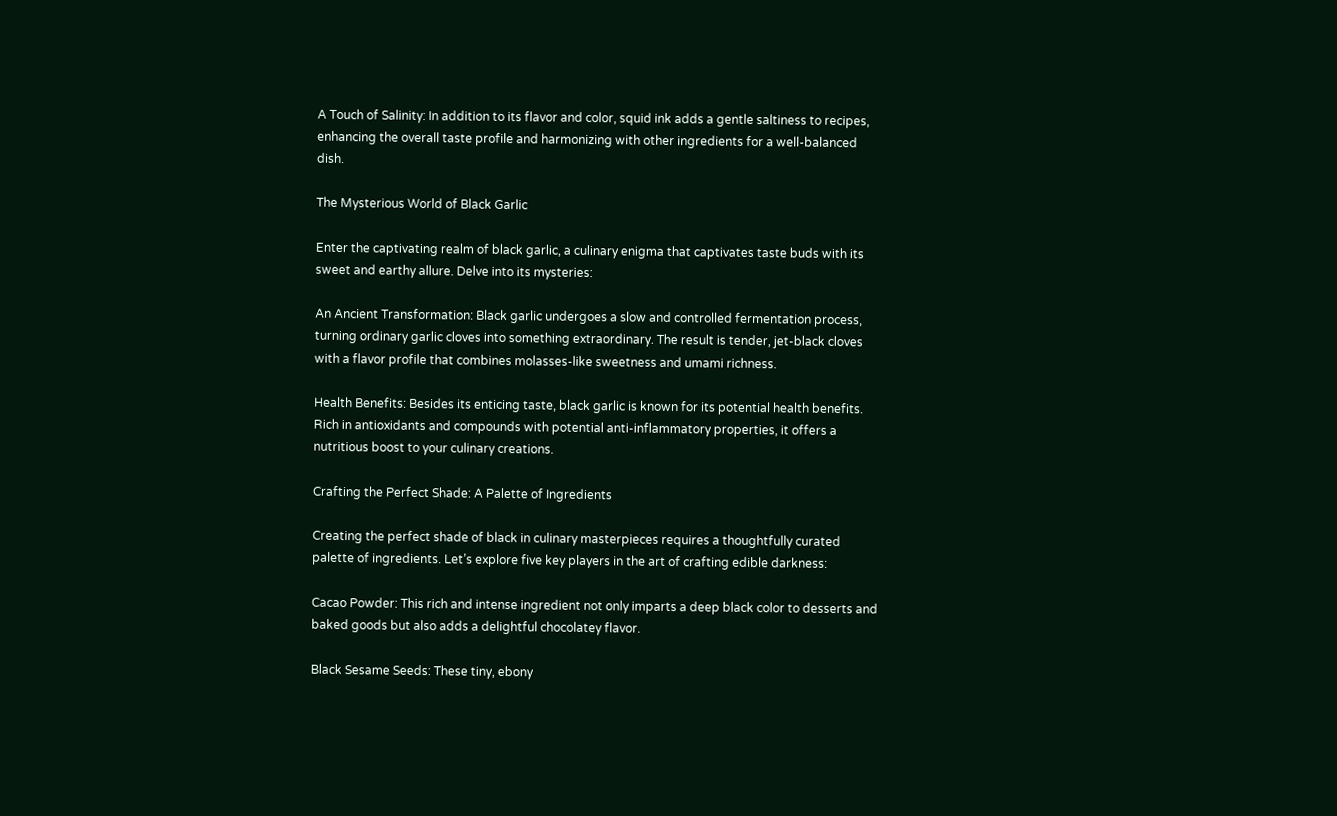A Touch of Salinity: In addition to its flavor and color, squid ink adds a gentle saltiness to recipes, enhancing the overall taste profile and harmonizing with other ingredients for a well-balanced dish.

The Mysterious World of Black Garlic

Enter the captivating realm of black garlic, a culinary enigma that captivates taste buds with its sweet and earthy allure. Delve into its mysteries:

An Ancient Transformation: Black garlic undergoes a slow and controlled fermentation process, turning ordinary garlic cloves into something extraordinary. The result is tender, jet-black cloves with a flavor profile that combines molasses-like sweetness and umami richness.

Health Benefits: Besides its enticing taste, black garlic is known for its potential health benefits. Rich in antioxidants and compounds with potential anti-inflammatory properties, it offers a nutritious boost to your culinary creations.

Crafting the Perfect Shade: A Palette of Ingredients

Creating the perfect shade of black in culinary masterpieces requires a thoughtfully curated palette of ingredients. Let’s explore five key players in the art of crafting edible darkness:

Cacao Powder: This rich and intense ingredient not only imparts a deep black color to desserts and baked goods but also adds a delightful chocolatey flavor.

Black Sesame Seeds: These tiny, ebony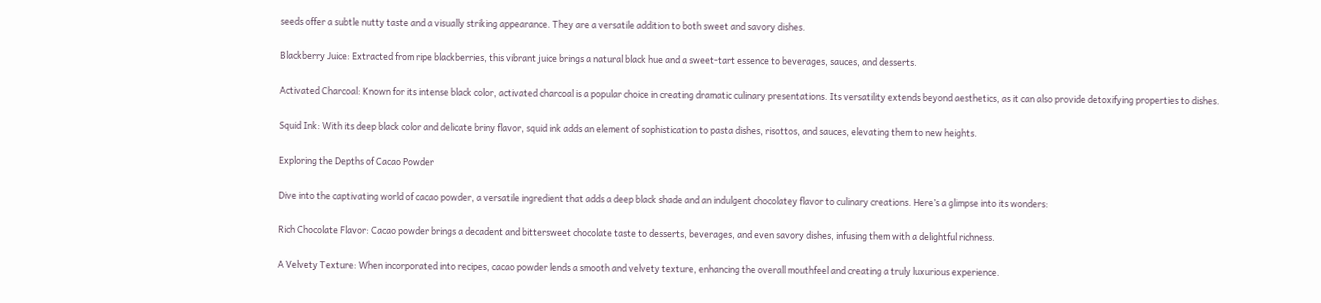seeds offer a subtle nutty taste and a visually striking appearance. They are a versatile addition to both sweet and savory dishes.

Blackberry Juice: Extracted from ripe blackberries, this vibrant juice brings a natural black hue and a sweet-tart essence to beverages, sauces, and desserts.

Activated Charcoal: Known for its intense black color, activated charcoal is a popular choice in creating dramatic culinary presentations. Its versatility extends beyond aesthetics, as it can also provide detoxifying properties to dishes.

Squid Ink: With its deep black color and delicate briny flavor, squid ink adds an element of sophistication to pasta dishes, risottos, and sauces, elevating them to new heights.

Exploring the Depths of Cacao Powder

Dive into the captivating world of cacao powder, a versatile ingredient that adds a deep black shade and an indulgent chocolatey flavor to culinary creations. Here’s a glimpse into its wonders:

Rich Chocolate Flavor: Cacao powder brings a decadent and bittersweet chocolate taste to desserts, beverages, and even savory dishes, infusing them with a delightful richness.

A Velvety Texture: When incorporated into recipes, cacao powder lends a smooth and velvety texture, enhancing the overall mouthfeel and creating a truly luxurious experience.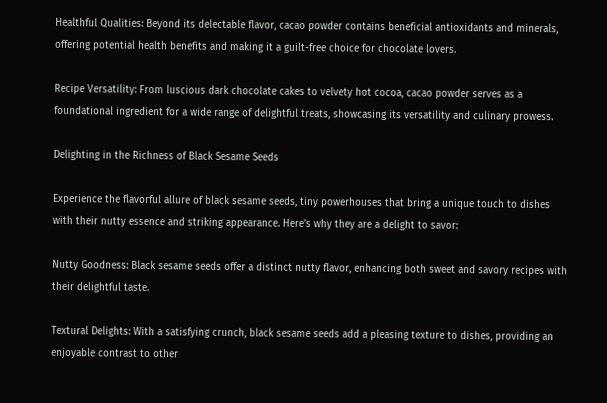Healthful Qualities: Beyond its delectable flavor, cacao powder contains beneficial antioxidants and minerals, offering potential health benefits and making it a guilt-free choice for chocolate lovers.

Recipe Versatility: From luscious dark chocolate cakes to velvety hot cocoa, cacao powder serves as a foundational ingredient for a wide range of delightful treats, showcasing its versatility and culinary prowess.

Delighting in the Richness of Black Sesame Seeds

Experience the flavorful allure of black sesame seeds, tiny powerhouses that bring a unique touch to dishes with their nutty essence and striking appearance. Here’s why they are a delight to savor:

Nutty Goodness: Black sesame seeds offer a distinct nutty flavor, enhancing both sweet and savory recipes with their delightful taste.

Textural Delights: With a satisfying crunch, black sesame seeds add a pleasing texture to dishes, providing an enjoyable contrast to other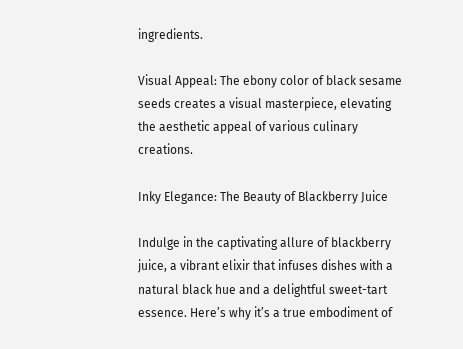ingredients.

Visual Appeal: The ebony color of black sesame seeds creates a visual masterpiece, elevating the aesthetic appeal of various culinary creations.

Inky Elegance: The Beauty of Blackberry Juice

Indulge in the captivating allure of blackberry juice, a vibrant elixir that infuses dishes with a natural black hue and a delightful sweet-tart essence. Here’s why it’s a true embodiment of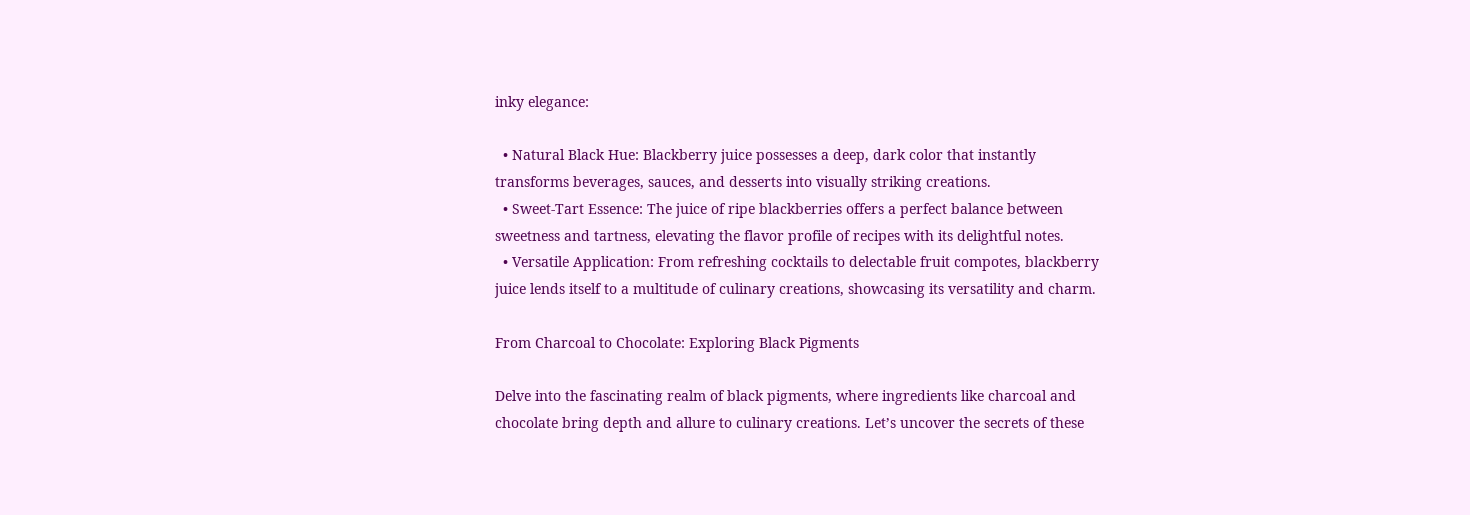inky elegance:

  • Natural Black Hue: Blackberry juice possesses a deep, dark color that instantly transforms beverages, sauces, and desserts into visually striking creations.
  • Sweet-Tart Essence: The juice of ripe blackberries offers a perfect balance between sweetness and tartness, elevating the flavor profile of recipes with its delightful notes.
  • Versatile Application: From refreshing cocktails to delectable fruit compotes, blackberry juice lends itself to a multitude of culinary creations, showcasing its versatility and charm.

From Charcoal to Chocolate: Exploring Black Pigments

Delve into the fascinating realm of black pigments, where ingredients like charcoal and chocolate bring depth and allure to culinary creations. Let’s uncover the secrets of these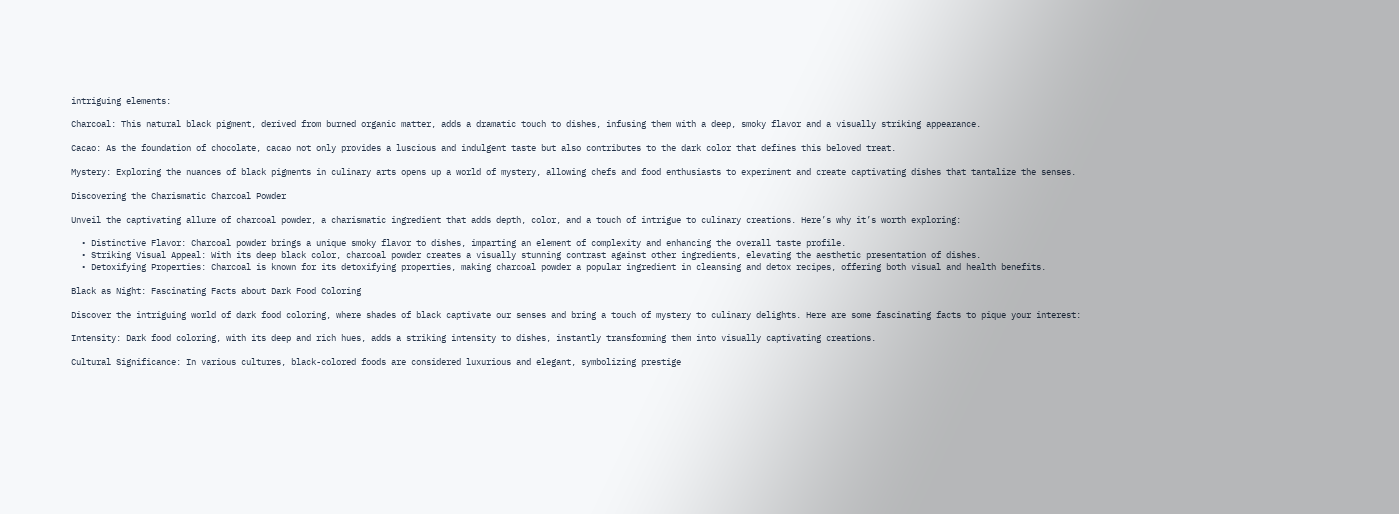intriguing elements:

Charcoal: This natural black pigment, derived from burned organic matter, adds a dramatic touch to dishes, infusing them with a deep, smoky flavor and a visually striking appearance.

Cacao: As the foundation of chocolate, cacao not only provides a luscious and indulgent taste but also contributes to the dark color that defines this beloved treat.

Mystery: Exploring the nuances of black pigments in culinary arts opens up a world of mystery, allowing chefs and food enthusiasts to experiment and create captivating dishes that tantalize the senses.

Discovering the Charismatic Charcoal Powder

Unveil the captivating allure of charcoal powder, a charismatic ingredient that adds depth, color, and a touch of intrigue to culinary creations. Here’s why it’s worth exploring:

  • Distinctive Flavor: Charcoal powder brings a unique smoky flavor to dishes, imparting an element of complexity and enhancing the overall taste profile.
  • Striking Visual Appeal: With its deep black color, charcoal powder creates a visually stunning contrast against other ingredients, elevating the aesthetic presentation of dishes.
  • Detoxifying Properties: Charcoal is known for its detoxifying properties, making charcoal powder a popular ingredient in cleansing and detox recipes, offering both visual and health benefits.

Black as Night: Fascinating Facts about Dark Food Coloring

Discover the intriguing world of dark food coloring, where shades of black captivate our senses and bring a touch of mystery to culinary delights. Here are some fascinating facts to pique your interest:

Intensity: Dark food coloring, with its deep and rich hues, adds a striking intensity to dishes, instantly transforming them into visually captivating creations.

Cultural Significance: In various cultures, black-colored foods are considered luxurious and elegant, symbolizing prestige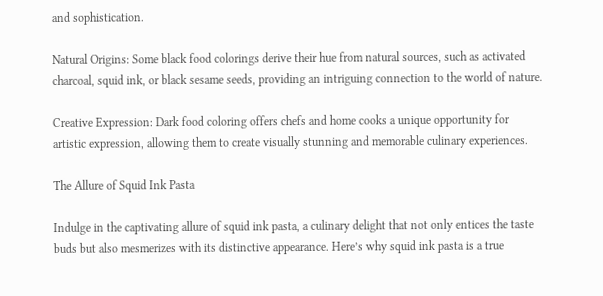and sophistication.

Natural Origins: Some black food colorings derive their hue from natural sources, such as activated charcoal, squid ink, or black sesame seeds, providing an intriguing connection to the world of nature.

Creative Expression: Dark food coloring offers chefs and home cooks a unique opportunity for artistic expression, allowing them to create visually stunning and memorable culinary experiences.

The Allure of Squid Ink Pasta

Indulge in the captivating allure of squid ink pasta, a culinary delight that not only entices the taste buds but also mesmerizes with its distinctive appearance. Here’s why squid ink pasta is a true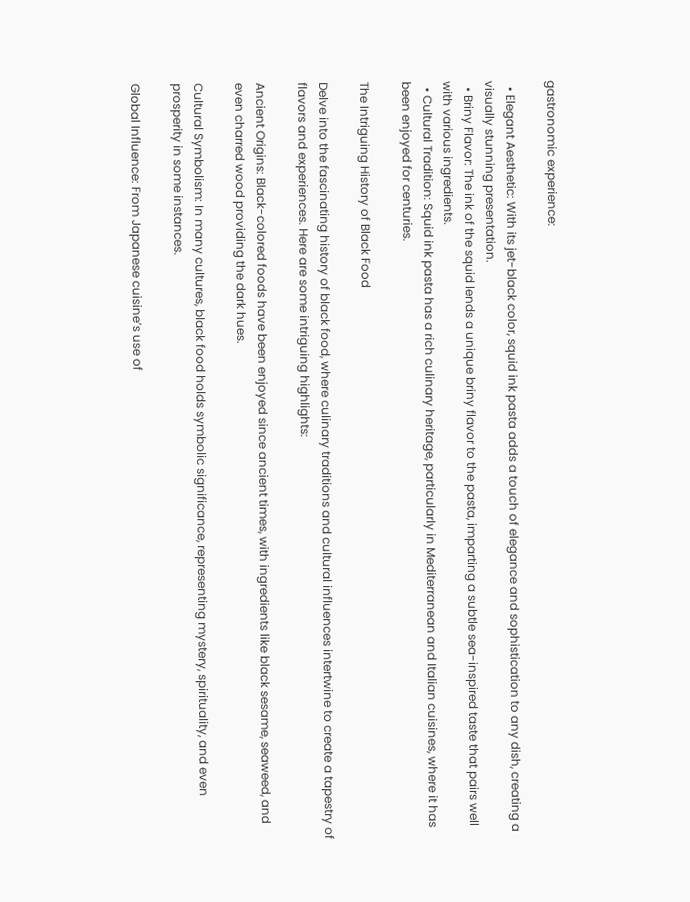gastronomic experience:

  • Elegant Aesthetic: With its jet-black color, squid ink pasta adds a touch of elegance and sophistication to any dish, creating a visually stunning presentation.
  • Briny Flavor: The ink of the squid lends a unique briny flavor to the pasta, imparting a subtle sea-inspired taste that pairs well with various ingredients.
  • Cultural Tradition: Squid ink pasta has a rich culinary heritage, particularly in Mediterranean and Italian cuisines, where it has been enjoyed for centuries.

The Intriguing History of Black Food

Delve into the fascinating history of black food, where culinary traditions and cultural influences intertwine to create a tapestry of flavors and experiences. Here are some intriguing highlights:

Ancient Origins: Black-colored foods have been enjoyed since ancient times, with ingredients like black sesame, seaweed, and even charred wood providing the dark hues.

Cultural Symbolism: In many cultures, black food holds symbolic significance, representing mystery, spirituality, and even prosperity in some instances.

Global Influence: From Japanese cuisine’s use of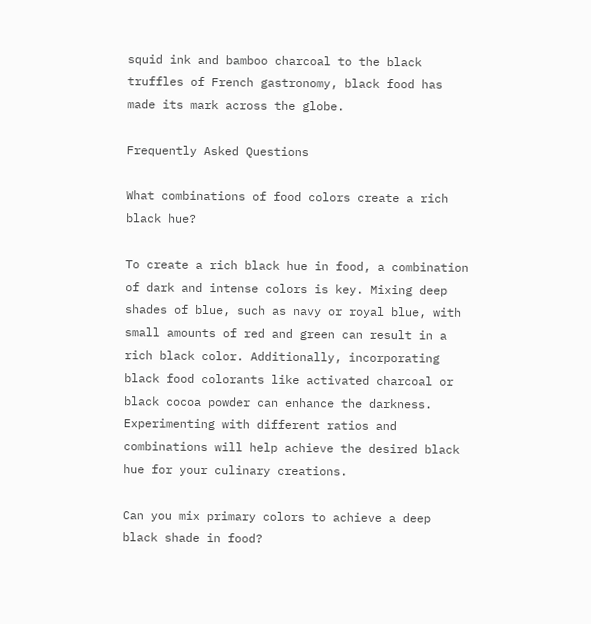squid ink and bamboo charcoal to the black truffles of French gastronomy, black food has made its mark across the globe.

Frequently Asked Questions

What combinations of food colors create a rich black hue?

To create a rich black hue in food, a combination of dark and intense colors is key. Mixing deep shades of blue, such as navy or royal blue, with small amounts of red and green can result in a rich black color. Additionally, incorporating black food colorants like activated charcoal or black cocoa powder can enhance the darkness. Experimenting with different ratios and combinations will help achieve the desired black hue for your culinary creations.

Can you mix primary colors to achieve a deep black shade in food?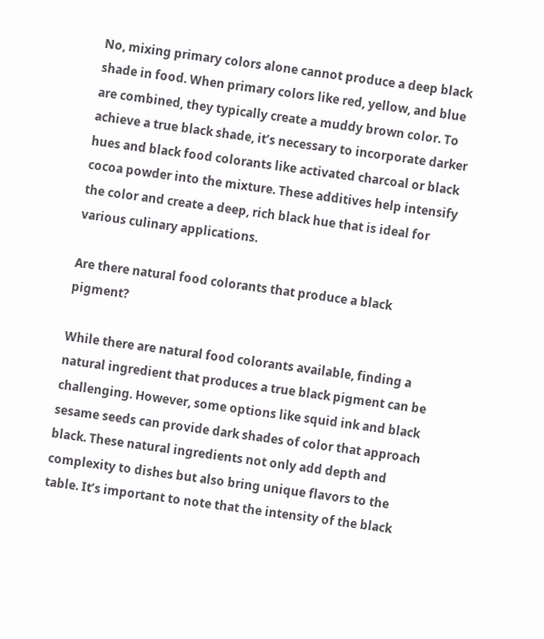No, mixing primary colors alone cannot produce a deep black shade in food. When primary colors like red, yellow, and blue are combined, they typically create a muddy brown color. To achieve a true black shade, it’s necessary to incorporate darker hues and black food colorants like activated charcoal or black cocoa powder into the mixture. These additives help intensify the color and create a deep, rich black hue that is ideal for various culinary applications.

Are there natural food colorants that produce a black pigment?

While there are natural food colorants available, finding a natural ingredient that produces a true black pigment can be challenging. However, some options like squid ink and black sesame seeds can provide dark shades of color that approach black. These natural ingredients not only add depth and complexity to dishes but also bring unique flavors to the table. It’s important to note that the intensity of the black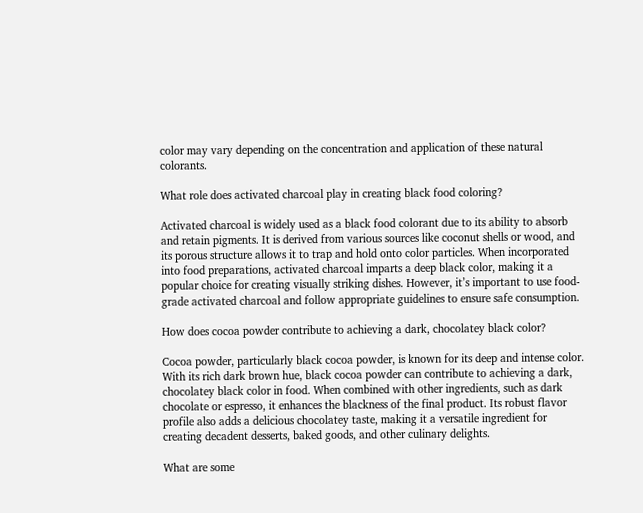color may vary depending on the concentration and application of these natural colorants.

What role does activated charcoal play in creating black food coloring?

Activated charcoal is widely used as a black food colorant due to its ability to absorb and retain pigments. It is derived from various sources like coconut shells or wood, and its porous structure allows it to trap and hold onto color particles. When incorporated into food preparations, activated charcoal imparts a deep black color, making it a popular choice for creating visually striking dishes. However, it’s important to use food-grade activated charcoal and follow appropriate guidelines to ensure safe consumption.

How does cocoa powder contribute to achieving a dark, chocolatey black color?

Cocoa powder, particularly black cocoa powder, is known for its deep and intense color. With its rich dark brown hue, black cocoa powder can contribute to achieving a dark, chocolatey black color in food. When combined with other ingredients, such as dark chocolate or espresso, it enhances the blackness of the final product. Its robust flavor profile also adds a delicious chocolatey taste, making it a versatile ingredient for creating decadent desserts, baked goods, and other culinary delights.

What are some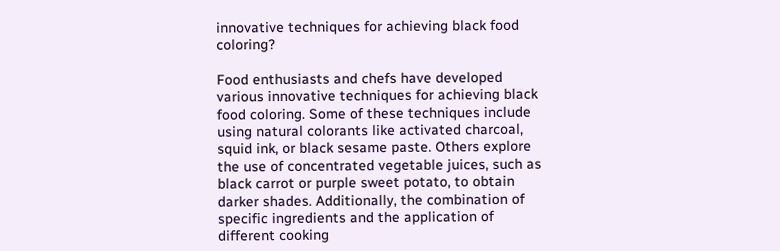innovative techniques for achieving black food coloring?

Food enthusiasts and chefs have developed various innovative techniques for achieving black food coloring. Some of these techniques include using natural colorants like activated charcoal, squid ink, or black sesame paste. Others explore the use of concentrated vegetable juices, such as black carrot or purple sweet potato, to obtain darker shades. Additionally, the combination of specific ingredients and the application of different cooking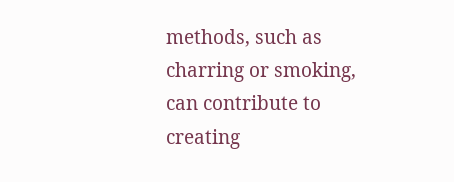methods, such as charring or smoking, can contribute to creating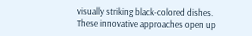visually striking black-colored dishes. These innovative approaches open up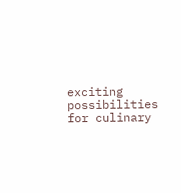exciting possibilities for culinary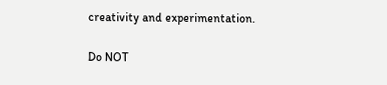creativity and experimentation.

Do NOT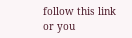follow this link or you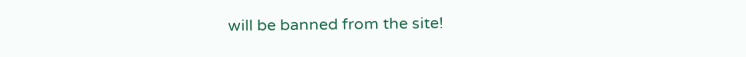will be banned from the site!